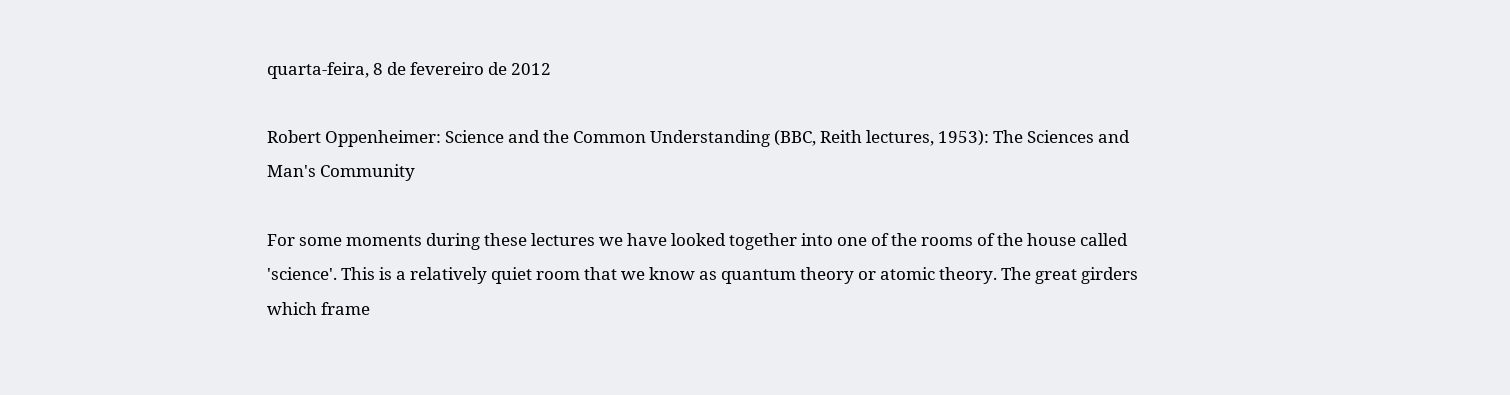quarta-feira, 8 de fevereiro de 2012

Robert Oppenheimer: Science and the Common Understanding (BBC, Reith lectures, 1953): The Sciences and Man's Community

For some moments during these lectures we have looked together into one of the rooms of the house called 'science'. This is a relatively quiet room that we know as quantum theory or atomic theory. The great girders which frame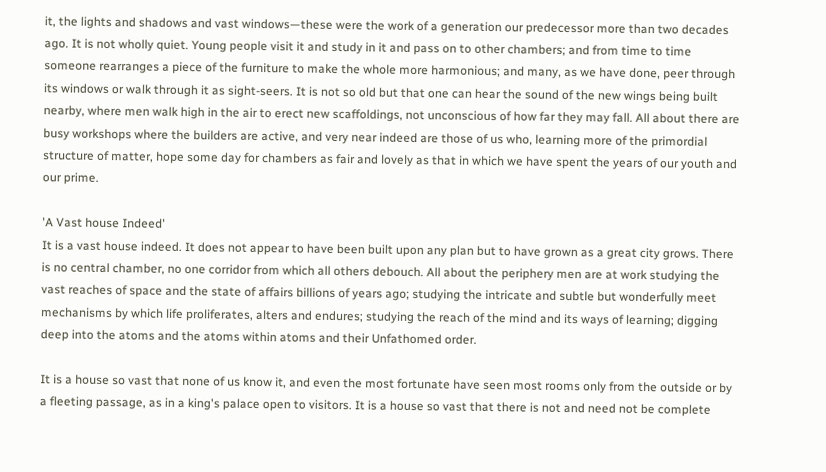it, the lights and shadows and vast windows—these were the work of a generation our predecessor more than two decades ago. It is not wholly quiet. Young people visit it and study in it and pass on to other chambers; and from time to time someone rearranges a piece of the furniture to make the whole more harmonious; and many, as we have done, peer through its windows or walk through it as sight-seers. It is not so old but that one can hear the sound of the new wings being built nearby, where men walk high in the air to erect new scaffoldings, not unconscious of how far they may fall. All about there are busy workshops where the builders are active, and very near indeed are those of us who, learning more of the primordial structure of matter, hope some day for chambers as fair and lovely as that in which we have spent the years of our youth and our prime.

'A Vast house Indeed'
It is a vast house indeed. It does not appear to have been built upon any plan but to have grown as a great city grows. There is no central chamber, no one corridor from which all others debouch. All about the periphery men are at work studying the vast reaches of space and the state of affairs billions of years ago; studying the intricate and subtle but wonderfully meet mechanisms by which life proliferates, alters and endures; studying the reach of the mind and its ways of learning; digging deep into the atoms and the atoms within atoms and their Unfathomed order.

It is a house so vast that none of us know it, and even the most fortunate have seen most rooms only from the outside or by a fleeting passage, as in a king's palace open to visitors. It is a house so vast that there is not and need not be complete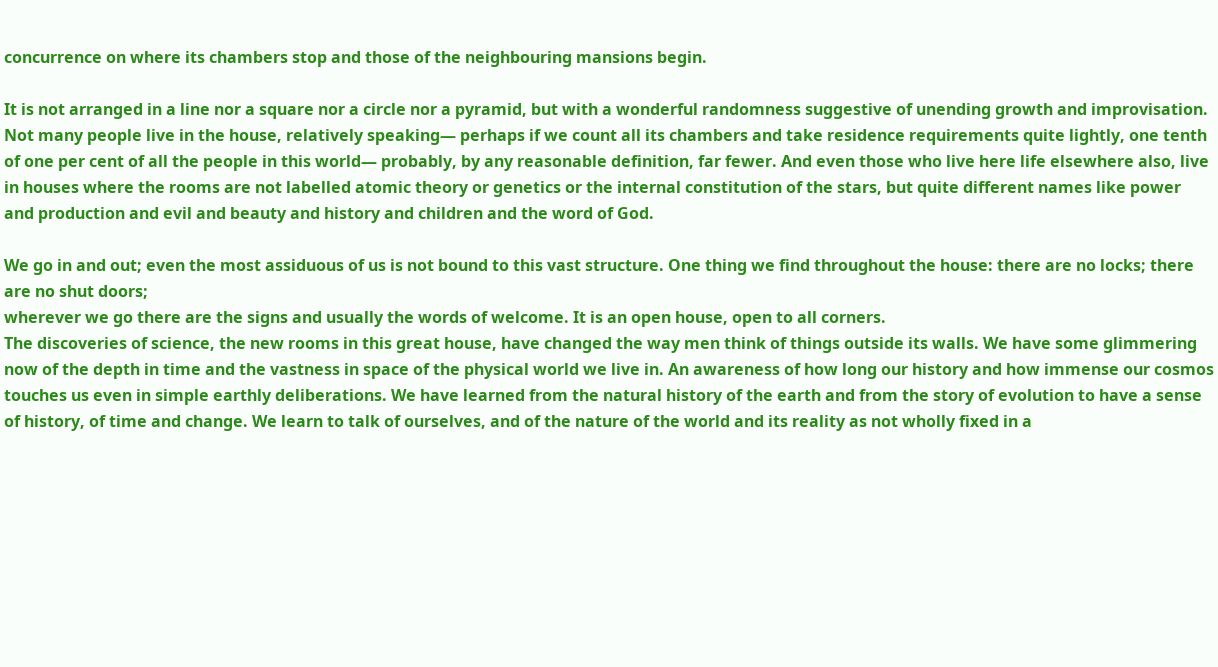concurrence on where its chambers stop and those of the neighbouring mansions begin.

It is not arranged in a line nor a square nor a circle nor a pyramid, but with a wonderful randomness suggestive of unending growth and improvisation. Not many people live in the house, relatively speaking— perhaps if we count all its chambers and take residence requirements quite lightly, one tenth of one per cent of all the people in this world— probably, by any reasonable definition, far fewer. And even those who live here life elsewhere also, live in houses where the rooms are not labelled atomic theory or genetics or the internal constitution of the stars, but quite different names like power and production and evil and beauty and history and children and the word of God.

We go in and out; even the most assiduous of us is not bound to this vast structure. One thing we find throughout the house: there are no locks; there are no shut doors;
wherever we go there are the signs and usually the words of welcome. It is an open house, open to all corners.
The discoveries of science, the new rooms in this great house, have changed the way men think of things outside its walls. We have some glimmering now of the depth in time and the vastness in space of the physical world we live in. An awareness of how long our history and how immense our cosmos touches us even in simple earthly deliberations. We have learned from the natural history of the earth and from the story of evolution to have a sense of history, of time and change. We learn to talk of ourselves, and of the nature of the world and its reality as not wholly fixed in a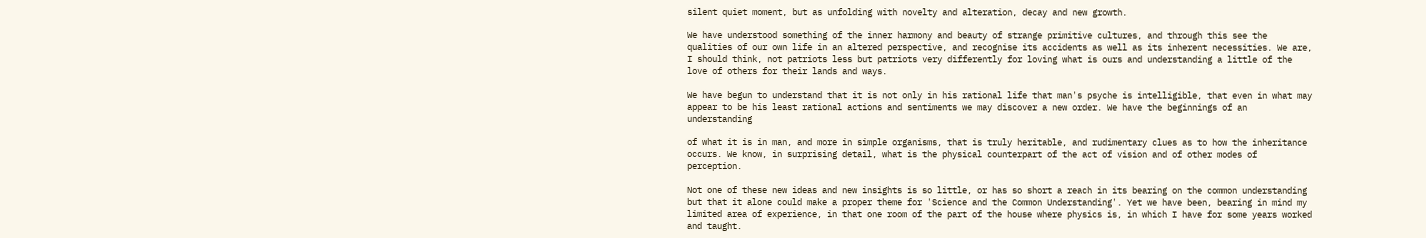silent quiet moment, but as unfolding with novelty and alteration, decay and new growth.

We have understood something of the inner harmony and beauty of strange primitive cultures, and through this see the qualities of our own life in an altered perspective, and recognise its accidents as well as its inherent necessities. We are, I should think, not patriots less but patriots very differently for loving what is ours and understanding a little of the love of others for their lands and ways.

We have begun to understand that it is not only in his rational life that man's psyche is intelligible, that even in what may appear to be his least rational actions and sentiments we may discover a new order. We have the beginnings of an understanding

of what it is in man, and more in simple organisms, that is truly heritable, and rudimentary clues as to how the inheritance occurs. We know, in surprising detail, what is the physical counterpart of the act of vision and of other modes of perception.

Not one of these new ideas and new insights is so little, or has so short a reach in its bearing on the common understanding but that it alone could make a proper theme for 'Science and the Common Understanding'. Yet we have been, bearing in mind my limited area of experience, in that one room of the part of the house where physics is, in which I have for some years worked and taught.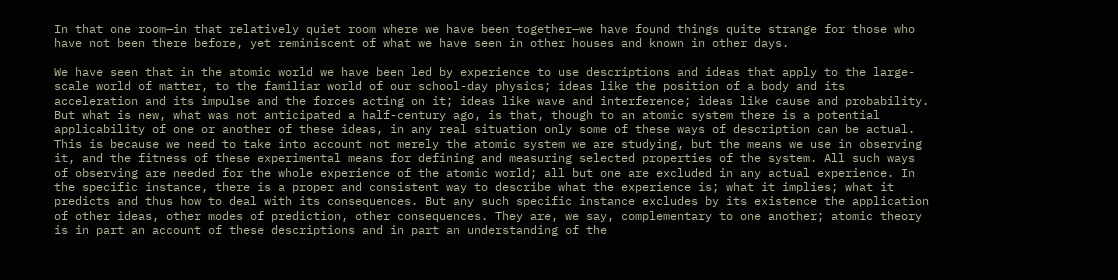In that one room—in that relatively quiet room where we have been together—we have found things quite strange for those who have not been there before, yet reminiscent of what we have seen in other houses and known in other days.

We have seen that in the atomic world we have been led by experience to use descriptions and ideas that apply to the large-scale world of matter, to the familiar world of our school-day physics; ideas like the position of a body and its acceleration and its impulse and the forces acting on it; ideas like wave and interference; ideas like cause and probability. But what is new, what was not anticipated a half-century ago, is that, though to an atomic system there is a potential applicability of one or another of these ideas, in any real situation only some of these ways of description can be actual. This is because we need to take into account not merely the atomic system we are studying, but the means we use in observing it, and the fitness of these experimental means for defining and measuring selected properties of the system. All such ways of observing are needed for the whole experience of the atomic world; all but one are excluded in any actual experience. In the specific instance, there is a proper and consistent way to describe what the experience is; what it implies; what it predicts and thus how to deal with its consequences. But any such specific instance excludes by its existence the application of other ideas, other modes of prediction, other consequences. They are, we say, complementary to one another; atomic theory is in part an account of these descriptions and in part an understanding of the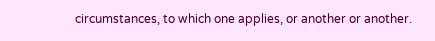circumstances, to which one applies, or another or another.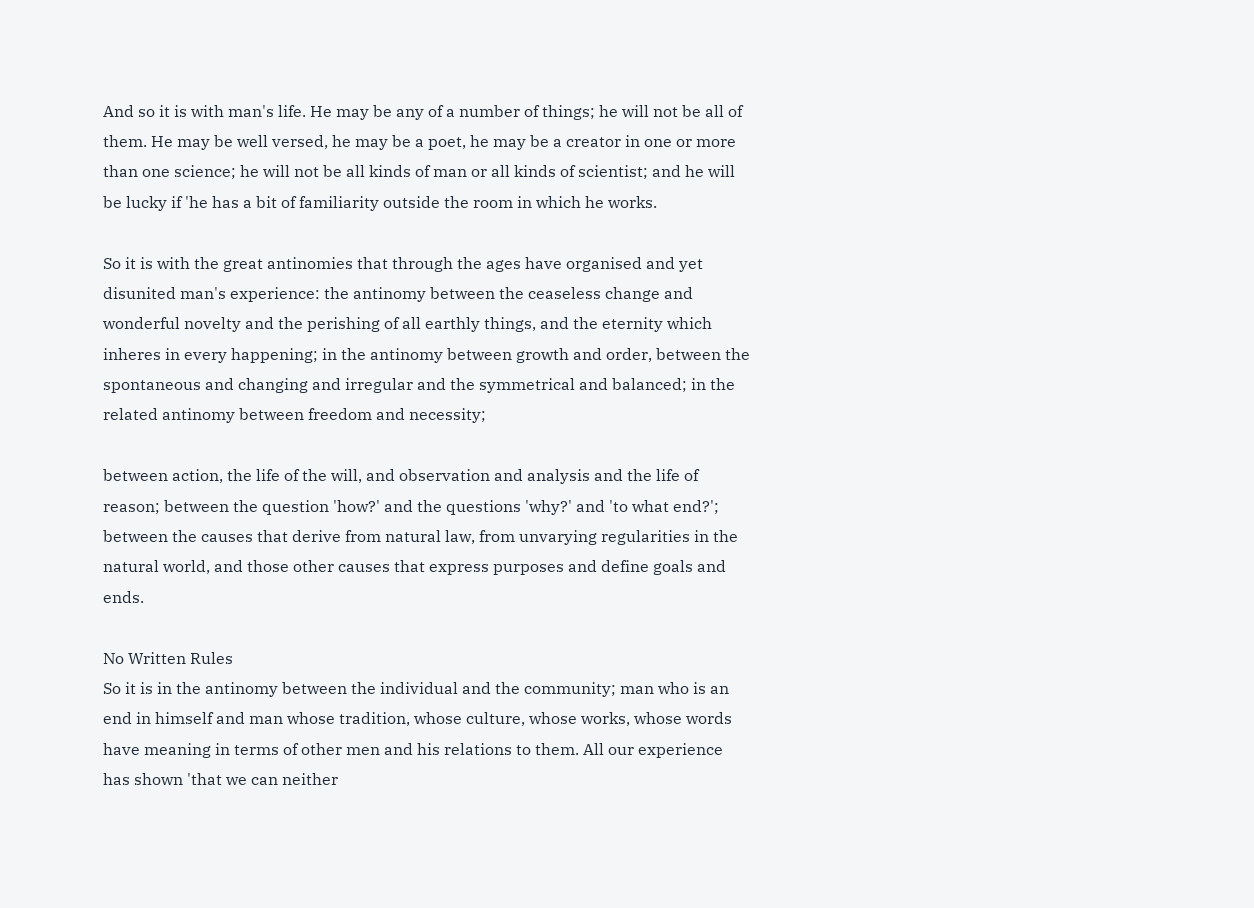And so it is with man's life. He may be any of a number of things; he will not be all of them. He may be well versed, he may be a poet, he may be a creator in one or more than one science; he will not be all kinds of man or all kinds of scientist; and he will be lucky if 'he has a bit of familiarity outside the room in which he works.

So it is with the great antinomies that through the ages have organised and yet disunited man's experience: the antinomy between the ceaseless change and wonderful novelty and the perishing of all earthly things, and the eternity which inheres in every happening; in the antinomy between growth and order, between the spontaneous and changing and irregular and the symmetrical and balanced; in the related antinomy between freedom and necessity;

between action, the life of the will, and observation and analysis and the life of reason; between the question 'how?' and the questions 'why?' and 'to what end?'; between the causes that derive from natural law, from unvarying regularities in the natural world, and those other causes that express purposes and define goals and ends.

No Written Rules
So it is in the antinomy between the individual and the community; man who is an end in himself and man whose tradition, whose culture, whose works, whose words have meaning in terms of other men and his relations to them. All our experience has shown 'that we can neither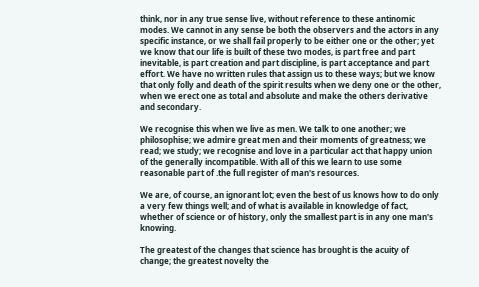think, nor in any true sense live, without reference to these antinomic modes. We cannot in any sense be both the observers and the actors in any specific instance, or we shall fail properly to be either one or the other; yet we know that our life is built of these two modes, is part free and part inevitable, is part creation and part discipline, is part acceptance and part effort. We have no written rules that assign us to these ways; but we know that only folly and death of the spirit results when we deny one or the other, when we erect one as total and absolute and make the others derivative and secondary.

We recognise this when we live as men. We talk to one another; we philosophise; we admire great men and their moments of greatness; we read; we study; we recognise and love in a particular act that happy union of the generally incompatible. With all of this we learn to use some reasonable part of .the full register of man's resources.

We are, of course, an ignorant lot; even the best of us knows how to do only a very few things well; and of what is available in knowledge of fact, whether of science or of history, only the smallest part is in any one man's knowing.

The greatest of the changes that science has brought is the acuity of change; the greatest novelty the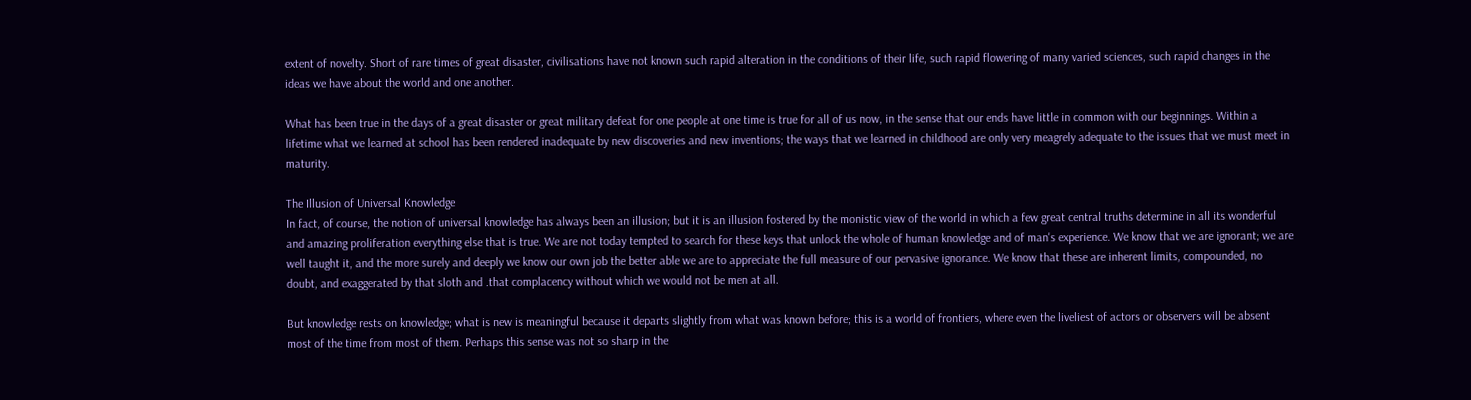extent of novelty. Short of rare times of great disaster, civilisations have not known such rapid alteration in the conditions of their life, such rapid flowering of many varied sciences, such rapid changes in the ideas we have about the world and one another.

What has been true in the days of a great disaster or great military defeat for one people at one time is true for all of us now, in the sense that our ends have little in common with our beginnings. Within a lifetime what we learned at school has been rendered inadequate by new discoveries and new inventions; the ways that we learned in childhood are only very meagrely adequate to the issues that we must meet in maturity.

The Illusion of Universal Knowledge
In fact, of course, the notion of universal knowledge has always been an illusion; but it is an illusion fostered by the monistic view of the world in which a few great central truths determine in all its wonderful and amazing proliferation everything else that is true. We are not today tempted to search for these keys that unlock the whole of human knowledge and of man's experience. We know that we are ignorant; we are well taught it, and the more surely and deeply we know our own job the better able we are to appreciate the full measure of our pervasive ignorance. We know that these are inherent limits, compounded, no doubt, and exaggerated by that sloth and .that complacency without which we would not be men at all.

But knowledge rests on knowledge; what is new is meaningful because it departs slightly from what was known before; this is a world of frontiers, where even the liveliest of actors or observers will be absent most of the time from most of them. Perhaps this sense was not so sharp in the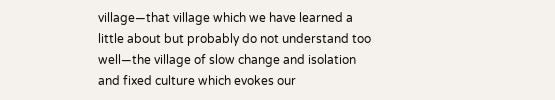village—that village which we have learned a little about but probably do not understand too well—the village of slow change and isolation and fixed culture which evokes our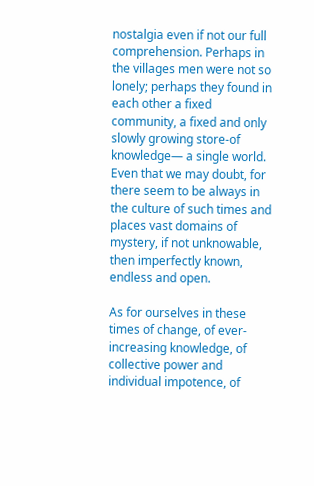nostalgia even if not our full comprehension. Perhaps in the villages men were not so lonely; perhaps they found in each other a fixed community, a fixed and only slowly growing store-of knowledge— a single world. Even that we may doubt, for there seem to be always in the culture of such times and places vast domains of mystery, if not unknowable, then imperfectly known, endless and open.

As for ourselves in these times of change, of ever-increasing knowledge, of collective power and individual impotence, of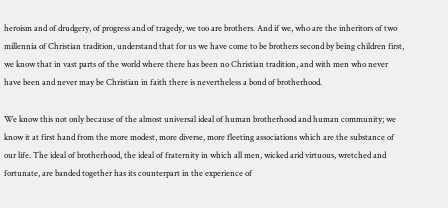heroism and of drudgery, of progress and of tragedy, we too are brothers. And if we, who are the inheritors of two millennia of Christian tradition, understand that for us we have come to be brothers second by being children first, we know that in vast parts of the world where there has been no Christian tradition, and with men who never have been and never may be Christian in faith there is nevertheless a bond of brotherhood.

We know this not only because of the almost universal ideal of human brotherhood and human community; we know it at first hand from the more modest, more diverse, more fleeting associations which are the substance of our life. The ideal of brotherhood, the ideal of fraternity in which all men, wicked arid virtuous, wretched and fortunate, are banded together has its counterpart in the experience of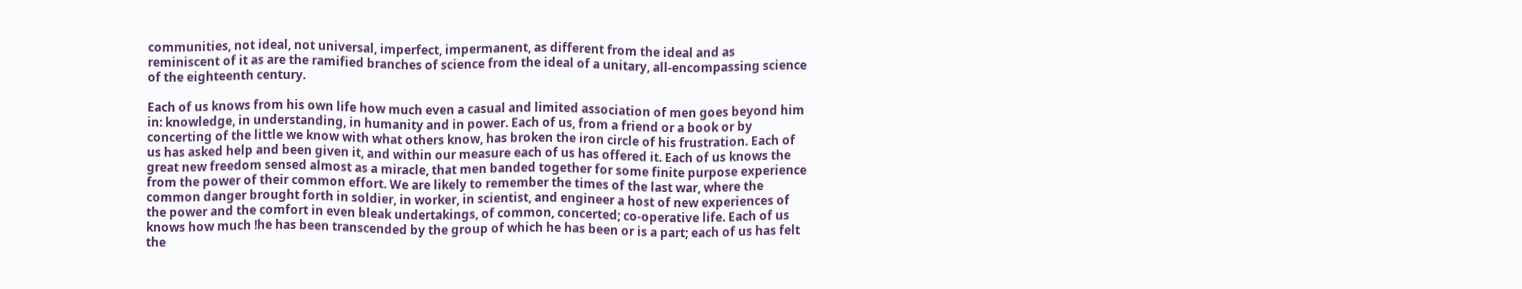communities, not ideal, not universal, imperfect, impermanent, as different from the ideal and as reminiscent of it as are the ramified branches of science from the ideal of a unitary, all-encompassing science of the eighteenth century.

Each of us knows from his own life how much even a casual and limited association of men goes beyond him in: knowledge, in understanding, in humanity and in power. Each of us, from a friend or a book or by concerting of the little we know with what others know, has broken the iron circle of his frustration. Each of us has asked help and been given it, and within our measure each of us has offered it. Each of us knows the great new freedom sensed almost as a miracle, that men banded together for some finite purpose experience from the power of their common effort. We are likely to remember the times of the last war, where the common danger brought forth in soldier, in worker, in scientist, and engineer a host of new experiences of the power and the comfort in even bleak undertakings, of common, concerted; co-operative life. Each of us knows how much !he has been transcended by the group of which he has been or is a part; each of us has felt the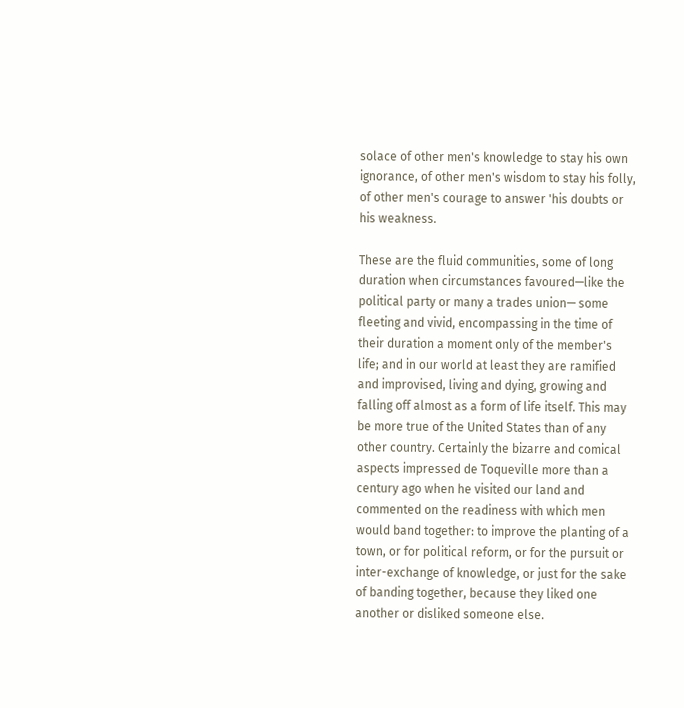solace of other men's knowledge to stay his own ignorance, of other men's wisdom to stay his folly, of other men's courage to answer 'his doubts or his weakness.

These are the fluid communities, some of long duration when circumstances favoured—like the political party or many a trades union— some fleeting and vivid, encompassing in the time of their duration a moment only of the member's life; and in our world at least they are ramified and improvised, living and dying, growing and falling off almost as a form of life itself. This may be more true of the United States than of any other country. Certainly the bizarre and comical aspects impressed de Toqueville more than a century ago when he visited our land and commented on the readiness with which men would band together: to improve the planting of a town, or for political reform, or for the pursuit or inter-exchange of knowledge, or just for the sake of banding together, because they liked one another or disliked someone else.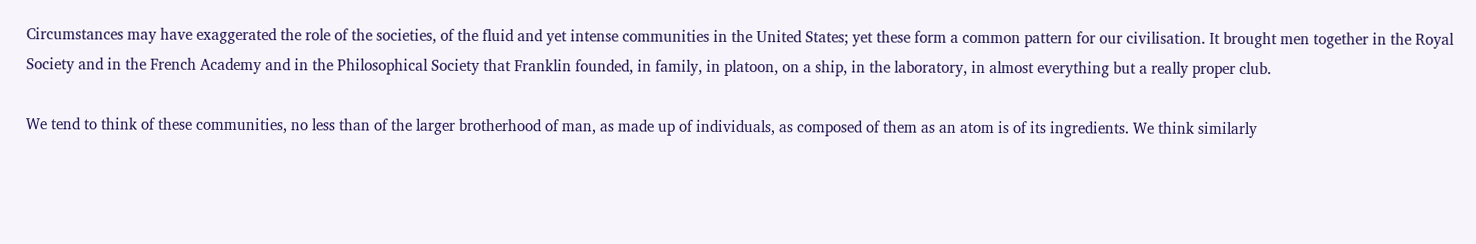Circumstances may have exaggerated the role of the societies, of the fluid and yet intense communities in the United States; yet these form a common pattern for our civilisation. It brought men together in the Royal Society and in the French Academy and in the Philosophical Society that Franklin founded, in family, in platoon, on a ship, in the laboratory, in almost everything but a really proper club.

We tend to think of these communities, no less than of the larger brotherhood of man, as made up of individuals, as composed of them as an atom is of its ingredients. We think similarly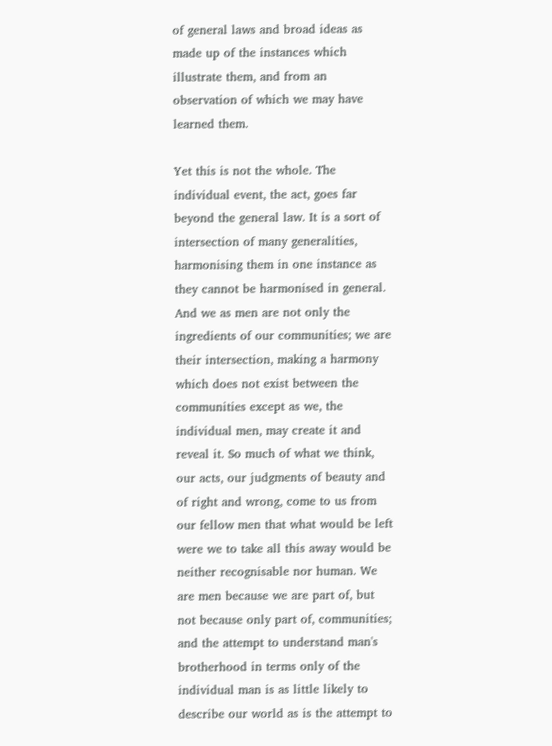of general laws and broad ideas as made up of the instances which illustrate them, and from an observation of which we may have learned them.

Yet this is not the whole. The individual event, the act, goes far beyond the general law. It is a sort of intersection of many generalities, harmonising them in one instance as they cannot be harmonised in general. And we as men are not only the ingredients of our communities; we are their intersection, making a harmony which does not exist between the communities except as we, the individual men, may create it and reveal it. So much of what we think, our acts, our judgments of beauty and of right and wrong, come to us from our fellow men that what would be left were we to take all this away would be neither recognisable nor human. We are men because we are part of, but not because only part of, communities; and the attempt to understand man's brotherhood in terms only of the individual man is as little likely to describe our world as is the attempt to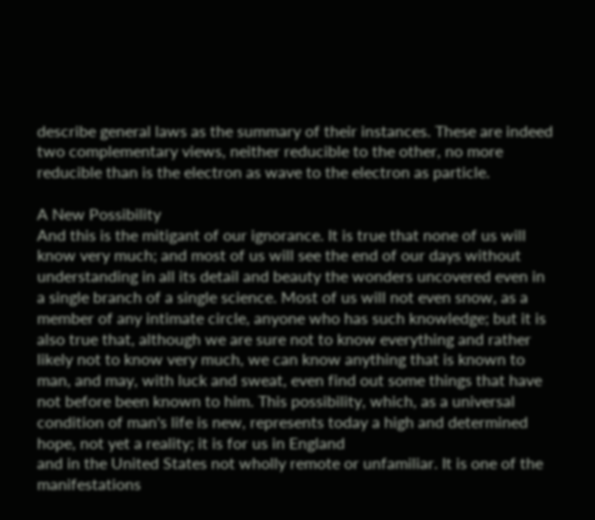describe general laws as the summary of their instances. These are indeed two complementary views, neither reducible to the other, no more reducible than is the electron as wave to the electron as particle.

A New Possibility
And this is the mitigant of our ignorance. It is true that none of us will know very much; and most of us will see the end of our days without understanding in all its detail and beauty the wonders uncovered even in a single branch of a single science. Most of us will not even snow, as a member of any intimate circle, anyone who has such knowledge; but it is also true that, although we are sure not to know everything and rather likely not to know very much, we can know anything that is known to man, and may, with luck and sweat, even find out some things that have not before been known to him. This possibility, which, as a universal condition of man's life is new, represents today a high and determined hope, not yet a reality; it is for us in England
and in the United States not wholly remote or unfamiliar. It is one of the manifestations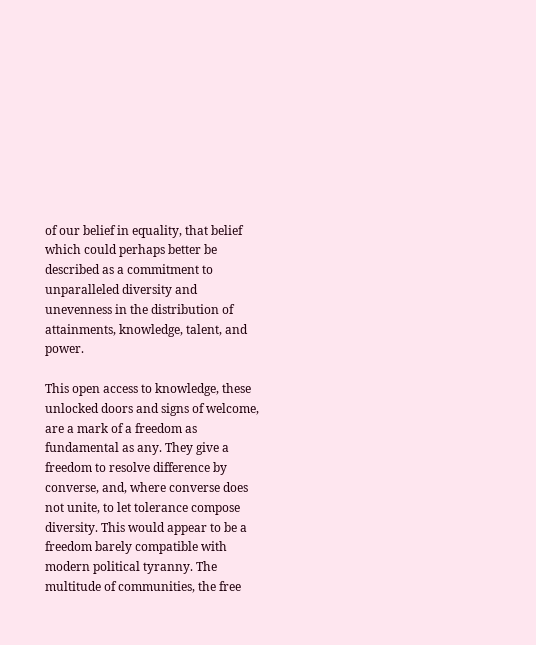of our belief in equality, that belief which could perhaps better be described as a commitment to unparalleled diversity and unevenness in the distribution of attainments, knowledge, talent, and power.

This open access to knowledge, these unlocked doors and signs of welcome, are a mark of a freedom as fundamental as any. They give a freedom to resolve difference by converse, and, where converse does not unite, to let tolerance compose diversity. This would appear to be a freedom barely compatible with modern political tyranny. The multitude of communities, the free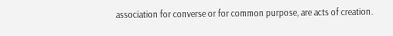association for converse or for common purpose, are acts of creation.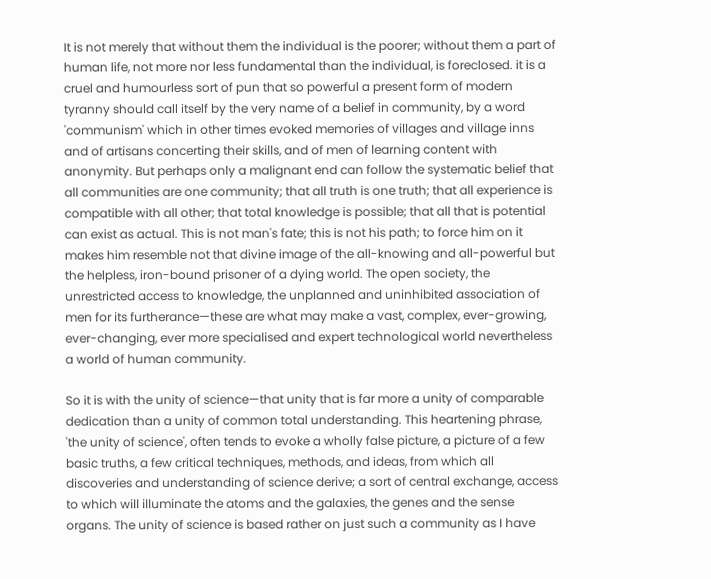It is not merely that without them the individual is the poorer; without them a part of human life, not more nor less fundamental than the individual, is foreclosed. it is a cruel and humourless sort of pun that so powerful a present form of modern tyranny should call itself by the very name of a belief in community, by a word 'communism' which in other times evoked memories of villages and village inns and of artisans concerting their skills, and of men of learning content with anonymity. But perhaps only a malignant end can follow the systematic belief that all communities are one community; that all truth is one truth; that all experience is compatible with all other; that total knowledge is possible; that all that is potential can exist as actual. This is not man's fate; this is not his path; to force him on it makes him resemble not that divine image of the all-knowing and all-powerful but the helpless, iron-bound prisoner of a dying world. The open society, the unrestricted access to knowledge, the unplanned and uninhibited association of men for its furtherance—these are what may make a vast, complex, ever-growing, ever-changing, ever more specialised and expert technological world nevertheless a world of human community.

So it is with the unity of science—that unity that is far more a unity of comparable dedication than a unity of common total understanding. This heartening phrase, 'the unity of science', often tends to evoke a wholly false picture, a picture of a few basic truths, a few critical techniques, methods, and ideas, from which all discoveries and understanding of science derive; a sort of central exchange, access to which will illuminate the atoms and the galaxies, the genes and the sense organs. The unity of science is based rather on just such a community as I have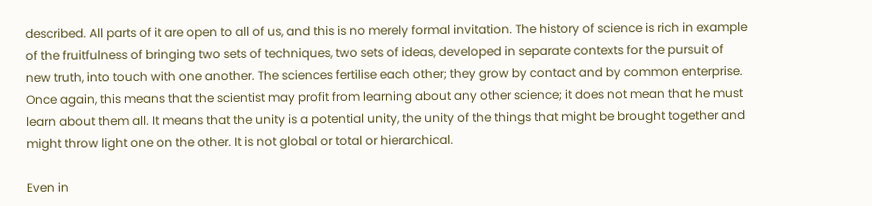described. All parts of it are open to all of us, and this is no merely formal invitation. The history of science is rich in example of the fruitfulness of bringing two sets of techniques, two sets of ideas, developed in separate contexts for the pursuit of new truth, into touch with one another. The sciences fertilise each other; they grow by contact and by common enterprise. Once again, this means that the scientist may profit from learning about any other science; it does not mean that he must learn about them all. It means that the unity is a potential unity, the unity of the things that might be brought together and might throw light one on the other. It is not global or total or hierarchical.

Even in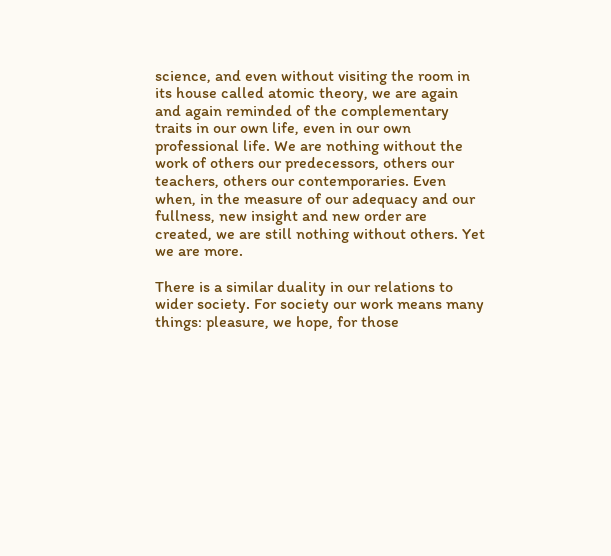science, and even without visiting the room in its house called atomic theory, we are again and again reminded of the complementary traits in our own life, even in our own professional life. We are nothing without the work of others our predecessors, others our teachers, others our contemporaries. Even when, in the measure of our adequacy and our fullness, new insight and new order are created, we are still nothing without others. Yet we are more.

There is a similar duality in our relations to wider society. For society our work means many things: pleasure, we hope, for those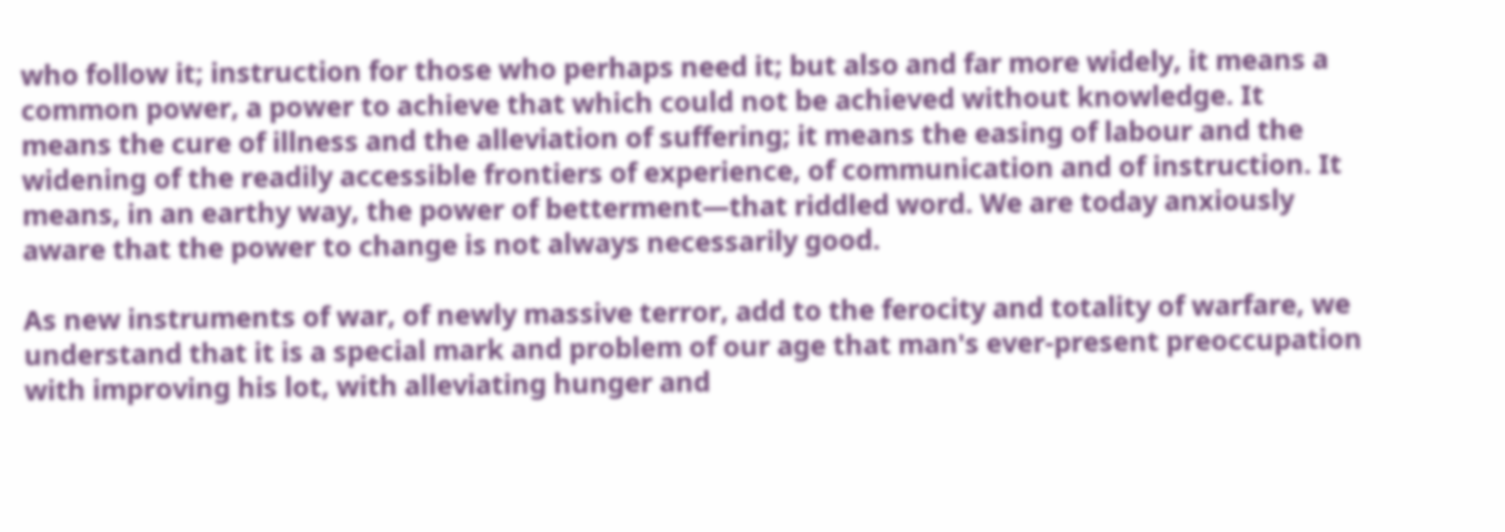who follow it; instruction for those who perhaps need it; but also and far more widely, it means a common power, a power to achieve that which could not be achieved without knowledge. It means the cure of illness and the alleviation of suffering; it means the easing of labour and the widening of the readily accessible frontiers of experience, of communication and of instruction. It means, in an earthy way, the power of betterment—that riddled word. We are today anxiously aware that the power to change is not always necessarily good.

As new instruments of war, of newly massive terror, add to the ferocity and totality of warfare, we understand that it is a special mark and problem of our age that man's ever-present preoccupation with improving his lot, with alleviating hunger and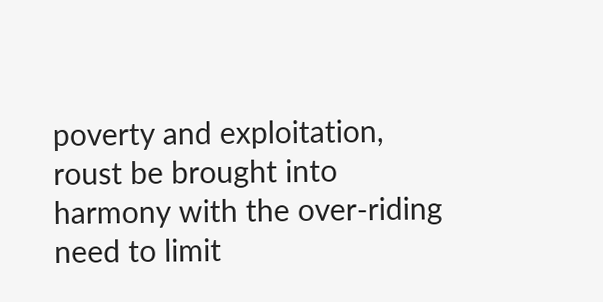poverty and exploitation, roust be brought into harmony with the over-riding need to limit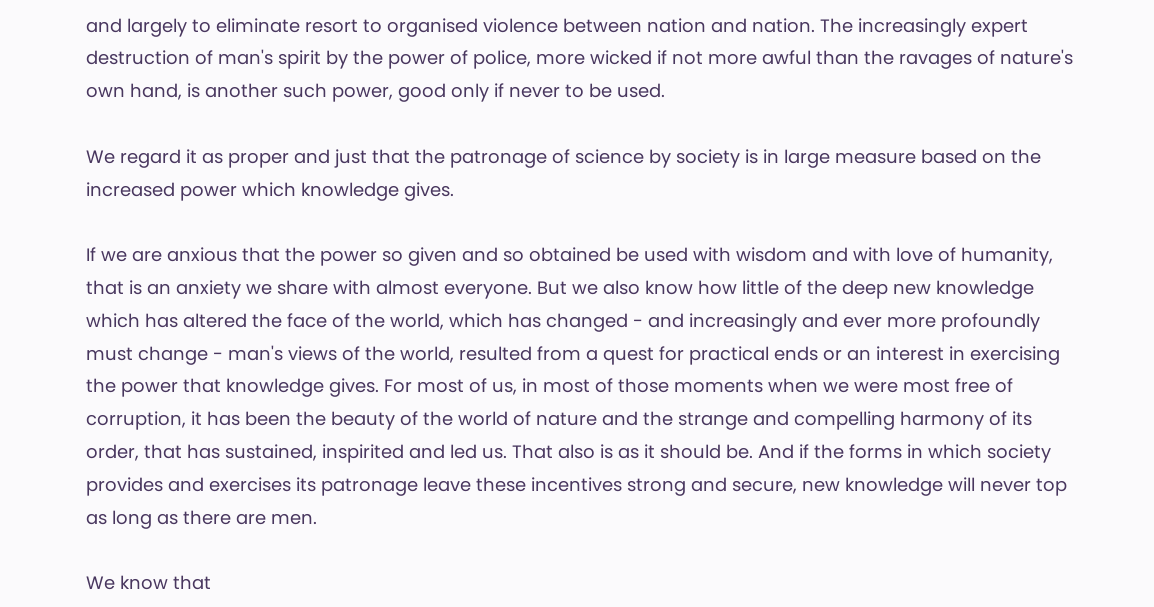and largely to eliminate resort to organised violence between nation and nation. The increasingly expert destruction of man's spirit by the power of police, more wicked if not more awful than the ravages of nature's own hand, is another such power, good only if never to be used.

We regard it as proper and just that the patronage of science by society is in large measure based on the increased power which knowledge gives.

If we are anxious that the power so given and so obtained be used with wisdom and with love of humanity, that is an anxiety we share with almost everyone. But we also know how little of the deep new knowledge which has altered the face of the world, which has changed - and increasingly and ever more profoundly must change - man's views of the world, resulted from a quest for practical ends or an interest in exercising the power that knowledge gives. For most of us, in most of those moments when we were most free of corruption, it has been the beauty of the world of nature and the strange and compelling harmony of its order, that has sustained, inspirited and led us. That also is as it should be. And if the forms in which society provides and exercises its patronage leave these incentives strong and secure, new knowledge will never top as long as there are men.

We know that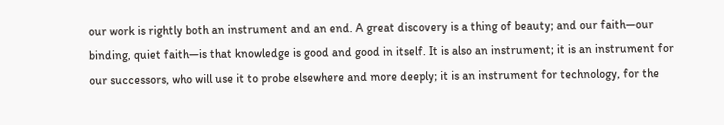our work is rightly both an instrument and an end. A great discovery is a thing of beauty; and our faith—our binding, quiet faith—is that knowledge is good and good in itself. It is also an instrument; it is an instrument for our successors, who will use it to probe elsewhere and more deeply; it is an instrument for technology, for the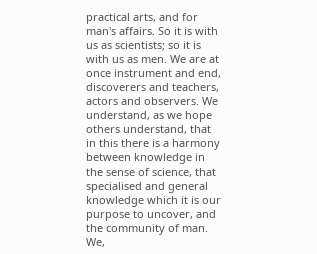practical arts, and for man's affairs. So it is with us as scientists; so it is with us as men. We are at once instrument and end, discoverers and teachers, actors and observers. We understand, as we hope others understand, that in this there is a harmony between knowledge in the sense of science, that specialised and general knowledge which it is our purpose to uncover, and the community of man. We,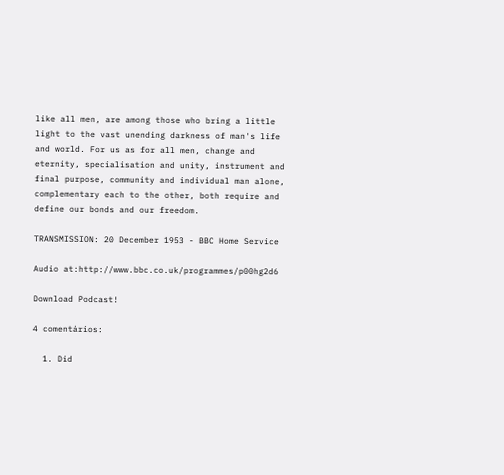like all men, are among those who bring a little light to the vast unending darkness of man's life and world. For us as for all men, change and eternity, specialisation and unity, instrument and final purpose, community and individual man alone, complementary each to the other, both require and define our bonds and our freedom.

TRANSMISSION: 20 December 1953 - BBC Home Service

Audio at:http://www.bbc.co.uk/programmes/p00hg2d6

Download Podcast!

4 comentários:

  1. Did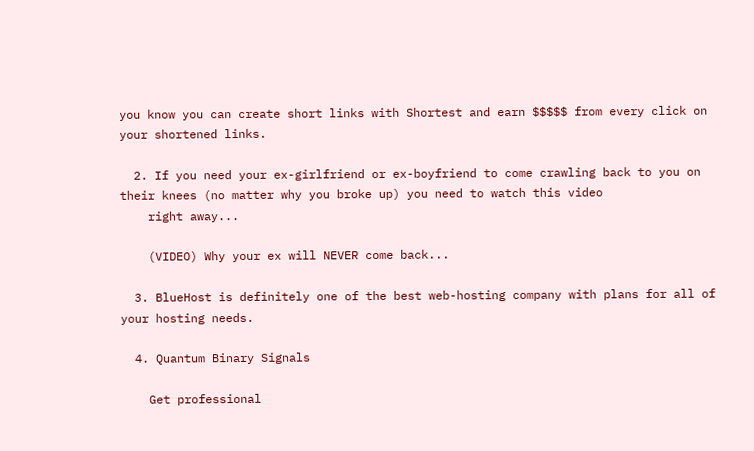you know you can create short links with Shortest and earn $$$$$ from every click on your shortened links.

  2. If you need your ex-girlfriend or ex-boyfriend to come crawling back to you on their knees (no matter why you broke up) you need to watch this video
    right away...

    (VIDEO) Why your ex will NEVER come back...

  3. BlueHost is definitely one of the best web-hosting company with plans for all of your hosting needs.

  4. Quantum Binary Signals

    Get professional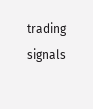trading signals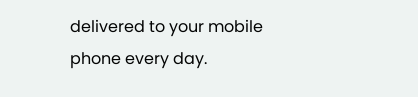delivered to your mobile phone every day.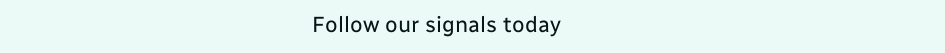Follow our signals today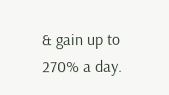& gain up to 270% a day.